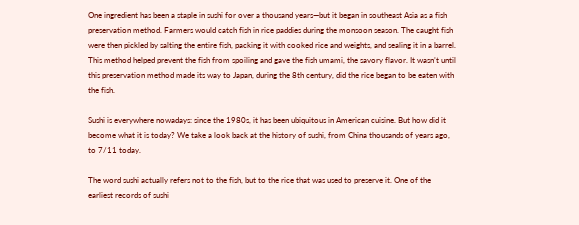One ingredient has been a staple in sushi for over a thousand years—but it began in southeast Asia as a fish preservation method. Farmers would catch fish in rice paddies during the monsoon season. The caught fish were then pickled by salting the entire fish, packing it with cooked rice and weights, and sealing it in a barrel. This method helped prevent the fish from spoiling and gave the fish umami, the savory flavor. It wasn’t until this preservation method made its way to Japan, during the 8th century, did the rice began to be eaten with the fish.

Sushi is everywhere nowadays: since the 1980s, it has been ubiquitous in American cuisine. But how did it become what it is today? We take a look back at the history of sushi, from China thousands of years ago, to 7/11 today.

The word sushi actually refers not to the fish, but to the rice that was used to preserve it. One of the earliest records of sushi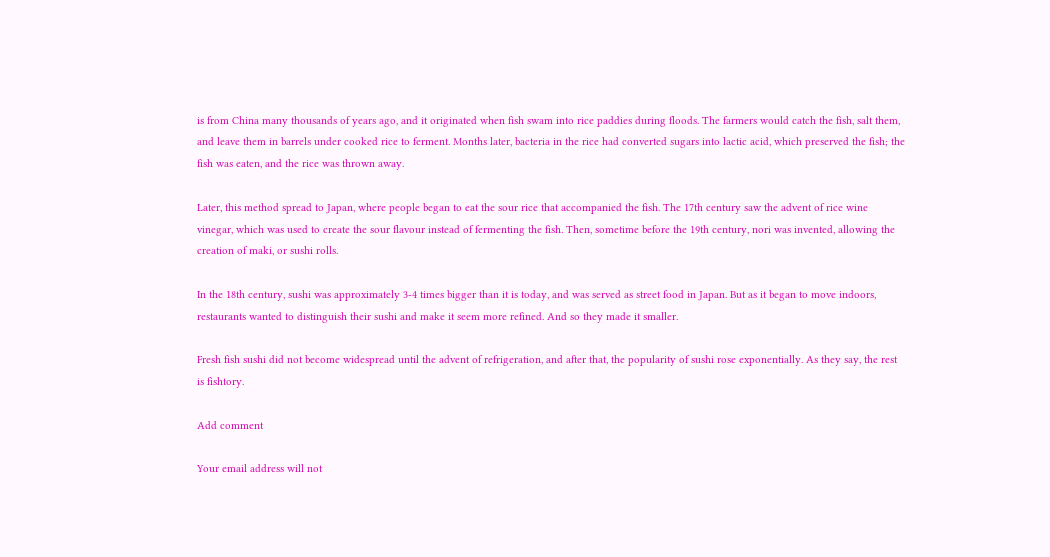is from China many thousands of years ago, and it originated when fish swam into rice paddies during floods. The farmers would catch the fish, salt them, and leave them in barrels under cooked rice to ferment. Months later, bacteria in the rice had converted sugars into lactic acid, which preserved the fish; the fish was eaten, and the rice was thrown away.

Later, this method spread to Japan, where people began to eat the sour rice that accompanied the fish. The 17th century saw the advent of rice wine vinegar, which was used to create the sour flavour instead of fermenting the fish. Then, sometime before the 19th century, nori was invented, allowing the creation of maki, or sushi rolls.

In the 18th century, sushi was approximately 3-4 times bigger than it is today, and was served as street food in Japan. But as it began to move indoors, restaurants wanted to distinguish their sushi and make it seem more refined. And so they made it smaller.

Fresh fish sushi did not become widespread until the advent of refrigeration, and after that, the popularity of sushi rose exponentially. As they say, the rest is fishtory.

Add comment

Your email address will not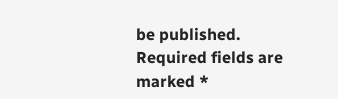be published. Required fields are marked *